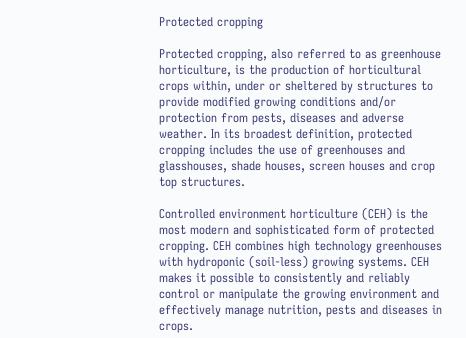Protected cropping

Protected cropping, also referred to as greenhouse horticulture, is the production of horticultural crops within, under or sheltered by structures to provide modified growing conditions and/or protection from pests, diseases and adverse weather. In its broadest definition, protected cropping includes the use of greenhouses and glasshouses, shade houses, screen houses and crop top structures.

Controlled environment horticulture (CEH) is the most modern and sophisticated form of protected cropping. CEH combines high technology greenhouses with hydroponic (soil-less) growing systems. CEH makes it possible to consistently and reliably control or manipulate the growing environment and effectively manage nutrition, pests and diseases in crops.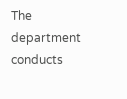The department conducts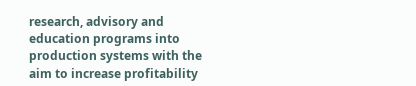research, advisory and education programs into production systems with the aim to increase profitability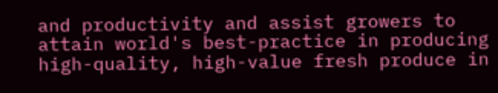and productivity and assist growers to attain world's best-practice in producing high-quality, high-value fresh produce in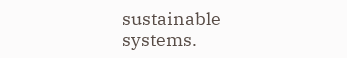sustainable systems.